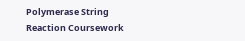Polymerase String Reaction Coursework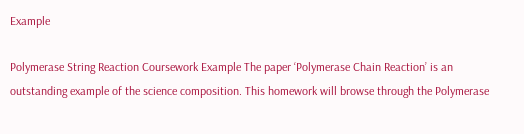Example

Polymerase String Reaction Coursework Example The paper ‘Polymerase Chain Reaction’ is an outstanding example of the science composition. This homework will browse through the Polymerase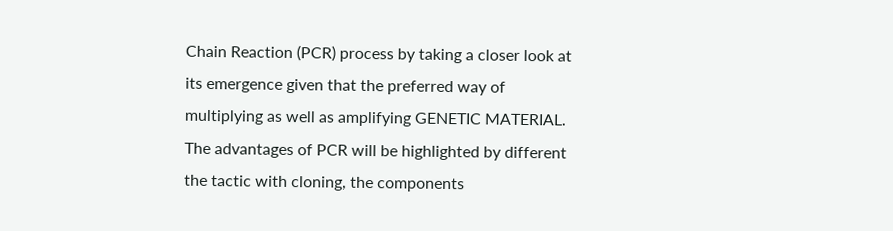Chain Reaction (PCR) process by taking a closer look at its emergence given that the preferred way of multiplying as well as amplifying GENETIC MATERIAL. The advantages of PCR will be highlighted by different the tactic with cloning, the components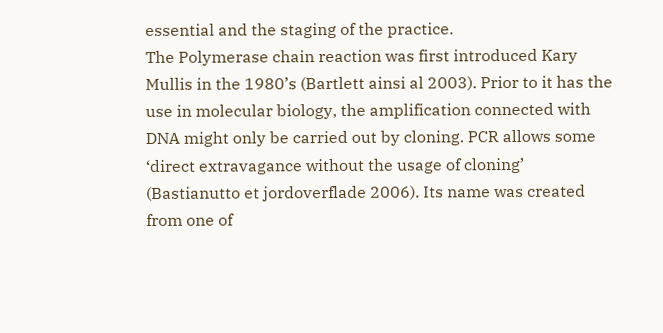essential and the staging of the practice.
The Polymerase chain reaction was first introduced Kary Mullis in the 1980’s (Bartlett ainsi al 2003). Prior to it has the use in molecular biology, the amplification connected with DNA might only be carried out by cloning. PCR allows some ‘direct extravagance without the usage of cloning’ (Bastianutto et jordoverflade 2006). Its name was created from one of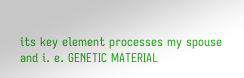its key element processes my spouse and i. e. GENETIC MATERIAL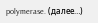polymerase. (далее…)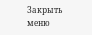Закрыть меню